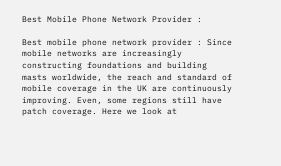Best Mobile Phone Network Provider :

Best mobile phone network provider : Since mobile networks are increasingly constructing foundations and building masts worldwide, the reach and standard of mobile coverage in the UK are continuously improving. Even, some regions still have patch coverage. Here we look at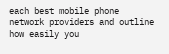each best mobile phone network providers and outline how easily you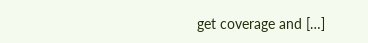get coverage and […]